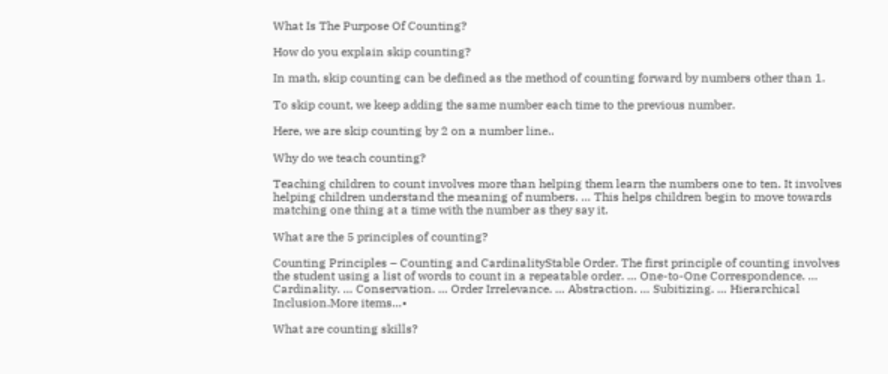What Is The Purpose Of Counting?

How do you explain skip counting?

In math, skip counting can be defined as the method of counting forward by numbers other than 1.

To skip count, we keep adding the same number each time to the previous number.

Here, we are skip counting by 2 on a number line..

Why do we teach counting?

Teaching children to count involves more than helping them learn the numbers one to ten. It involves helping children understand the meaning of numbers. … This helps children begin to move towards matching one thing at a time with the number as they say it.

What are the 5 principles of counting?

Counting Principles – Counting and CardinalityStable Order. The first principle of counting involves the student using a list of words to count in a repeatable order. … One-to-One Correspondence. … Cardinality. … Conservation. … Order Irrelevance. … Abstraction. … Subitizing. … Hierarchical Inclusion.More items…•

What are counting skills?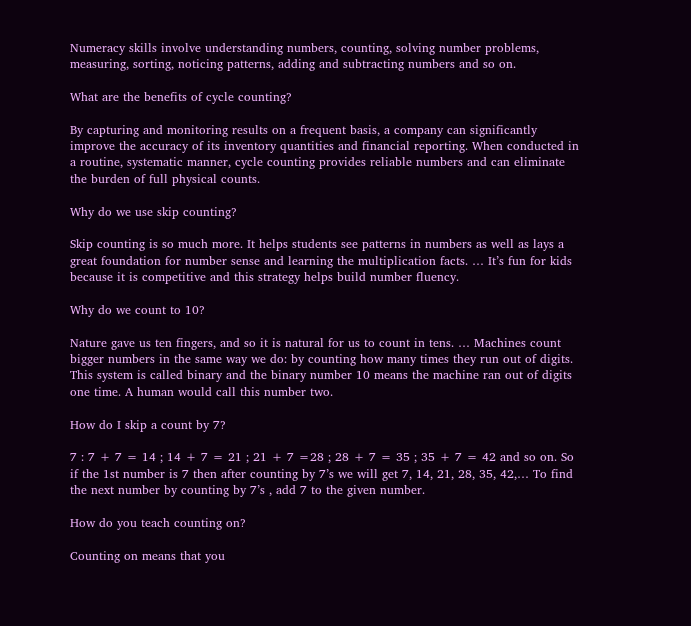Numeracy skills involve understanding numbers, counting, solving number problems, measuring, sorting, noticing patterns, adding and subtracting numbers and so on.

What are the benefits of cycle counting?

By capturing and monitoring results on a frequent basis, a company can significantly improve the accuracy of its inventory quantities and financial reporting. When conducted in a routine, systematic manner, cycle counting provides reliable numbers and can eliminate the burden of full physical counts.

Why do we use skip counting?

Skip counting is so much more. It helps students see patterns in numbers as well as lays a great foundation for number sense and learning the multiplication facts. … It’s fun for kids because it is competitive and this strategy helps build number fluency.

Why do we count to 10?

Nature gave us ten fingers, and so it is natural for us to count in tens. … Machines count bigger numbers in the same way we do: by counting how many times they run out of digits. This system is called binary and the binary number 10 means the machine ran out of digits one time. A human would call this number two.

How do I skip a count by 7?

7 : 7 + 7 = 14 ; 14 + 7 = 21 ; 21 + 7 =28 ; 28 + 7 = 35 ; 35 + 7 = 42 and so on. So if the 1st number is 7 then after counting by 7’s we will get 7, 14, 21, 28, 35, 42,… To find the next number by counting by 7’s , add 7 to the given number.

How do you teach counting on?

Counting on means that you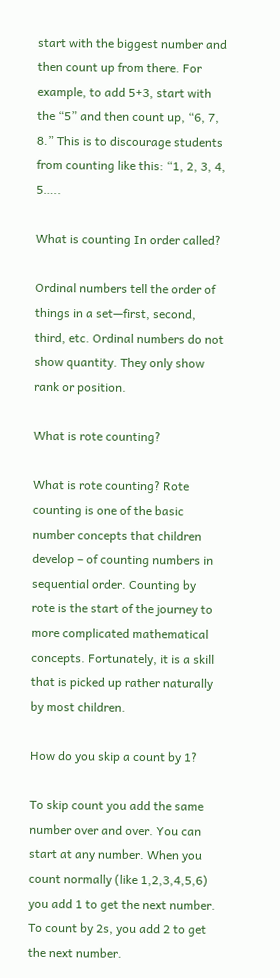start with the biggest number and then count up from there. For example, to add 5+3, start with the “5” and then count up, “6, 7, 8.” This is to discourage students from counting like this: “1, 2, 3, 4, 5…..

What is counting In order called?

Ordinal numbers tell the order of things in a set—first, second, third, etc. Ordinal numbers do not show quantity. They only show rank or position.

What is rote counting?

What is rote counting? Rote counting is one of the basic number concepts that children develop – of counting numbers in sequential order. Counting by rote is the start of the journey to more complicated mathematical concepts. Fortunately, it is a skill that is picked up rather naturally by most children.

How do you skip a count by 1?

To skip count you add the same number over and over. You can start at any number. When you count normally (like 1,2,3,4,5,6) you add 1 to get the next number. To count by 2s, you add 2 to get the next number.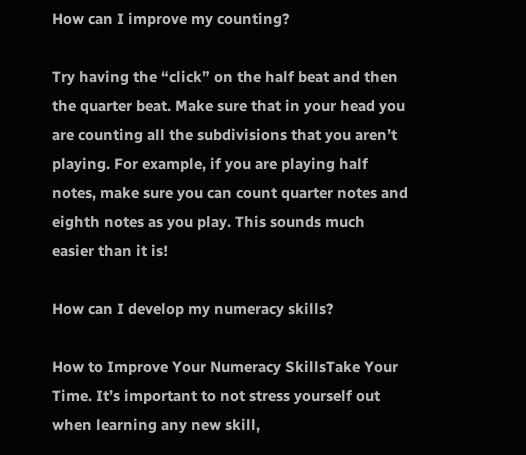How can I improve my counting?

Try having the “click” on the half beat and then the quarter beat. Make sure that in your head you are counting all the subdivisions that you aren’t playing. For example, if you are playing half notes, make sure you can count quarter notes and eighth notes as you play. This sounds much easier than it is!

How can I develop my numeracy skills?

How to Improve Your Numeracy SkillsTake Your Time. It’s important to not stress yourself out when learning any new skill,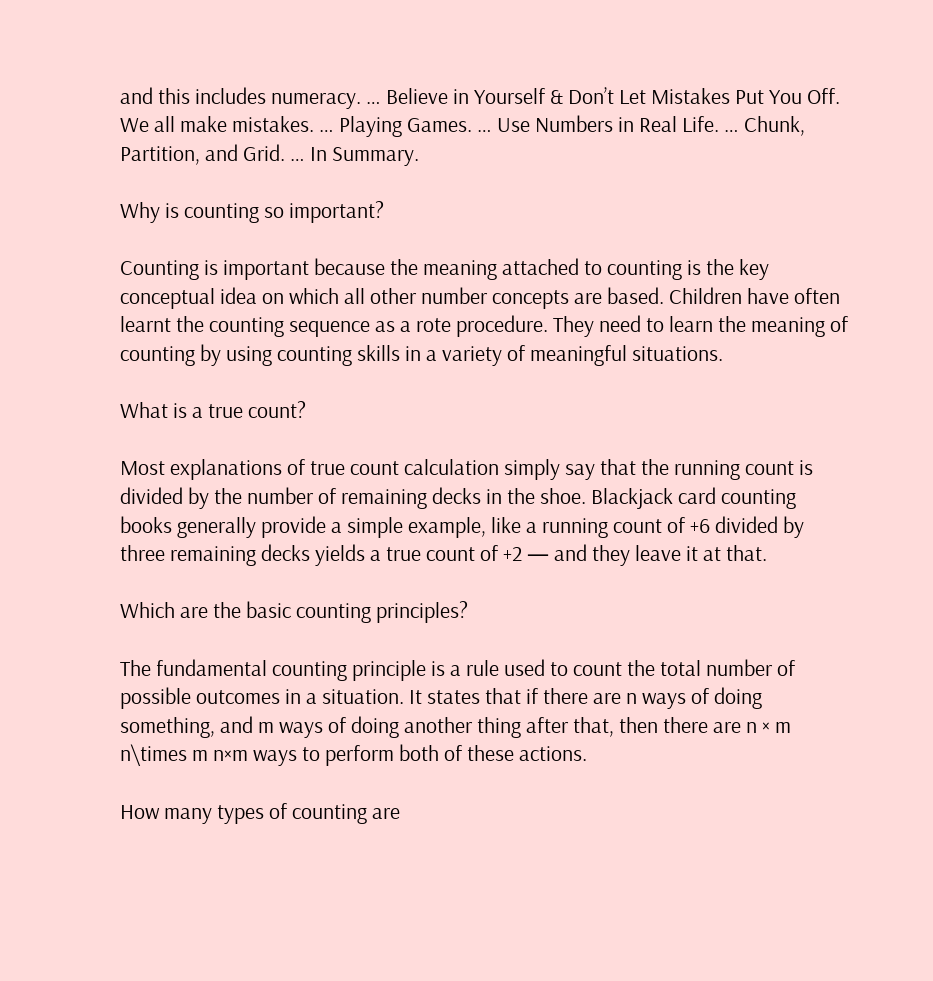and this includes numeracy. … Believe in Yourself & Don’t Let Mistakes Put You Off. We all make mistakes. … Playing Games. … Use Numbers in Real Life. … Chunk, Partition, and Grid. … In Summary.

Why is counting so important?

Counting is important because the meaning attached to counting is the key conceptual idea on which all other number concepts are based. Children have often learnt the counting sequence as a rote procedure. They need to learn the meaning of counting by using counting skills in a variety of meaningful situations.

What is a true count?

Most explanations of true count calculation simply say that the running count is divided by the number of remaining decks in the shoe. Blackjack card counting books generally provide a simple example, like a running count of +6 divided by three remaining decks yields a true count of +2 — and they leave it at that.

Which are the basic counting principles?

The fundamental counting principle is a rule used to count the total number of possible outcomes in a situation. It states that if there are n ways of doing something, and m ways of doing another thing after that, then there are n × m n\times m n×m ways to perform both of these actions.

How many types of counting are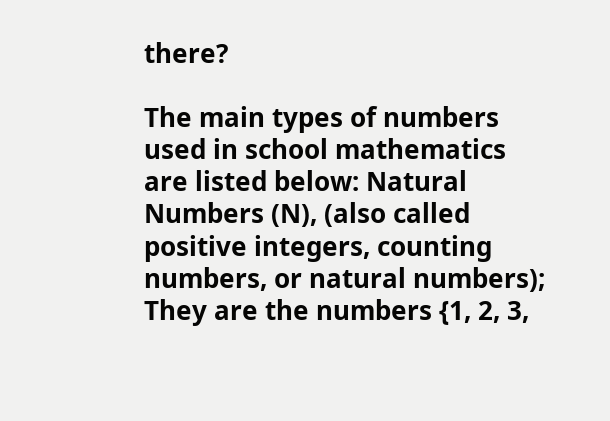there?

The main types of numbers used in school mathematics are listed below: Natural Numbers (N), (also called positive integers, counting numbers, or natural numbers); They are the numbers {1, 2, 3,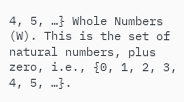4, 5, …} Whole Numbers (W). This is the set of natural numbers, plus zero, i.e., {0, 1, 2, 3, 4, 5, …}.